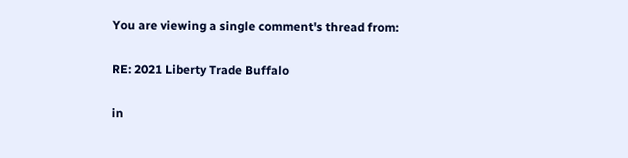You are viewing a single comment's thread from:

RE: 2021 Liberty Trade Buffalo

in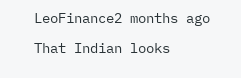LeoFinance2 months ago

That Indian looks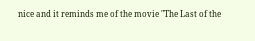nice and it reminds me of the movie "The Last of the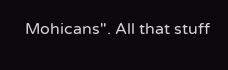Mohicans". All that stuff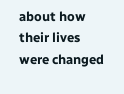about how their lives were changed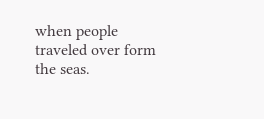when people traveled over form the seas.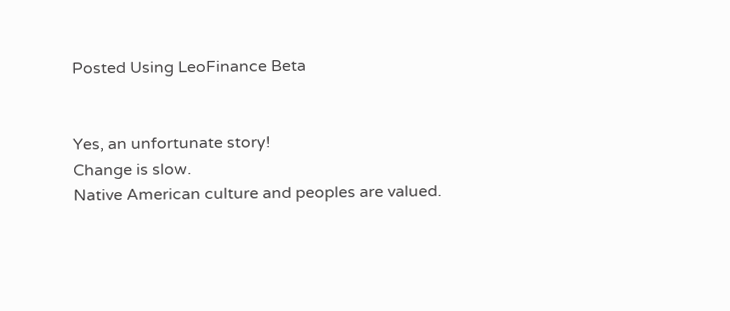Posted Using LeoFinance Beta


Yes, an unfortunate story!
Change is slow.
Native American culture and peoples are valued.